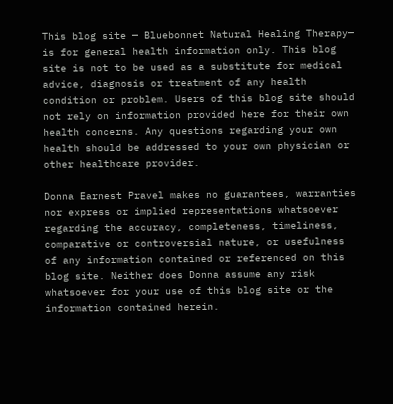This blog site — Bluebonnet Natural Healing Therapy— is for general health information only. This blog site is not to be used as a substitute for medical advice, diagnosis or treatment of any health condition or problem. Users of this blog site should not rely on information provided here for their own health concerns. Any questions regarding your own health should be addressed to your own physician or other healthcare provider.

Donna Earnest Pravel makes no guarantees, warranties nor express or implied representations whatsoever regarding the accuracy, completeness, timeliness, comparative or controversial nature, or usefulness of any information contained or referenced on this blog site. Neither does Donna assume any risk whatsoever for your use of this blog site or the information contained herein.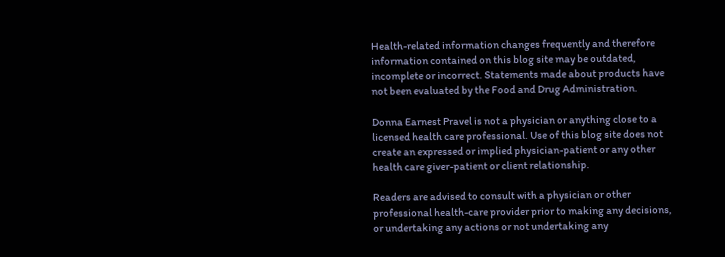Health-related information changes frequently and therefore information contained on this blog site may be outdated, incomplete or incorrect. Statements made about products have not been evaluated by the Food and Drug Administration.

Donna Earnest Pravel is not a physician or anything close to a licensed health care professional. Use of this blog site does not create an expressed or implied physician-patient or any other health care giver-patient or client relationship.

Readers are advised to consult with a physician or other professional health-care provider prior to making any decisions, or undertaking any actions or not undertaking any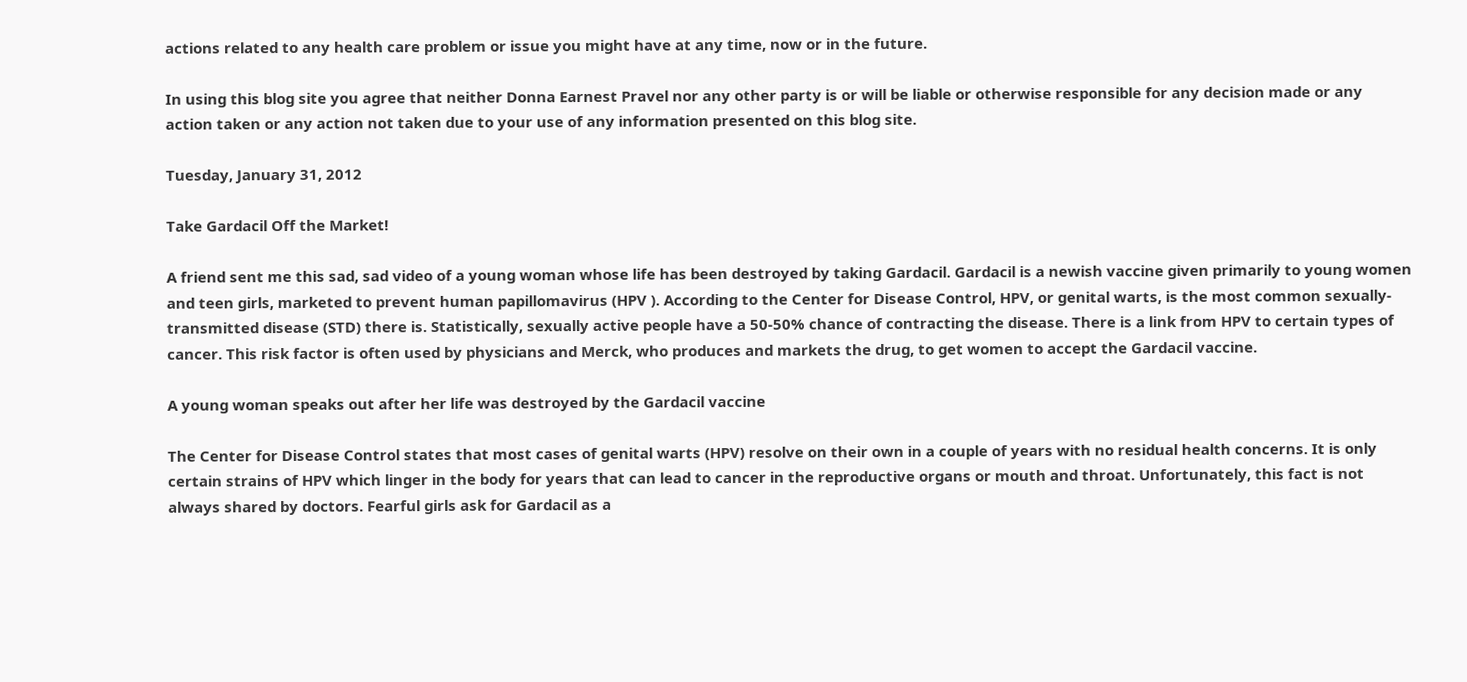actions related to any health care problem or issue you might have at any time, now or in the future.

In using this blog site you agree that neither Donna Earnest Pravel nor any other party is or will be liable or otherwise responsible for any decision made or any action taken or any action not taken due to your use of any information presented on this blog site.

Tuesday, January 31, 2012

Take Gardacil Off the Market!

A friend sent me this sad, sad video of a young woman whose life has been destroyed by taking Gardacil. Gardacil is a newish vaccine given primarily to young women and teen girls, marketed to prevent human papillomavirus (HPV ). According to the Center for Disease Control, HPV, or genital warts, is the most common sexually-transmitted disease (STD) there is. Statistically, sexually active people have a 50-50% chance of contracting the disease. There is a link from HPV to certain types of cancer. This risk factor is often used by physicians and Merck, who produces and markets the drug, to get women to accept the Gardacil vaccine.

A young woman speaks out after her life was destroyed by the Gardacil vaccine

The Center for Disease Control states that most cases of genital warts (HPV) resolve on their own in a couple of years with no residual health concerns. It is only certain strains of HPV which linger in the body for years that can lead to cancer in the reproductive organs or mouth and throat. Unfortunately, this fact is not always shared by doctors. Fearful girls ask for Gardacil as a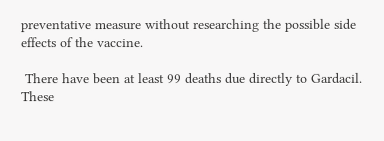preventative measure without researching the possible side effects of the vaccine.

 There have been at least 99 deaths due directly to Gardacil. These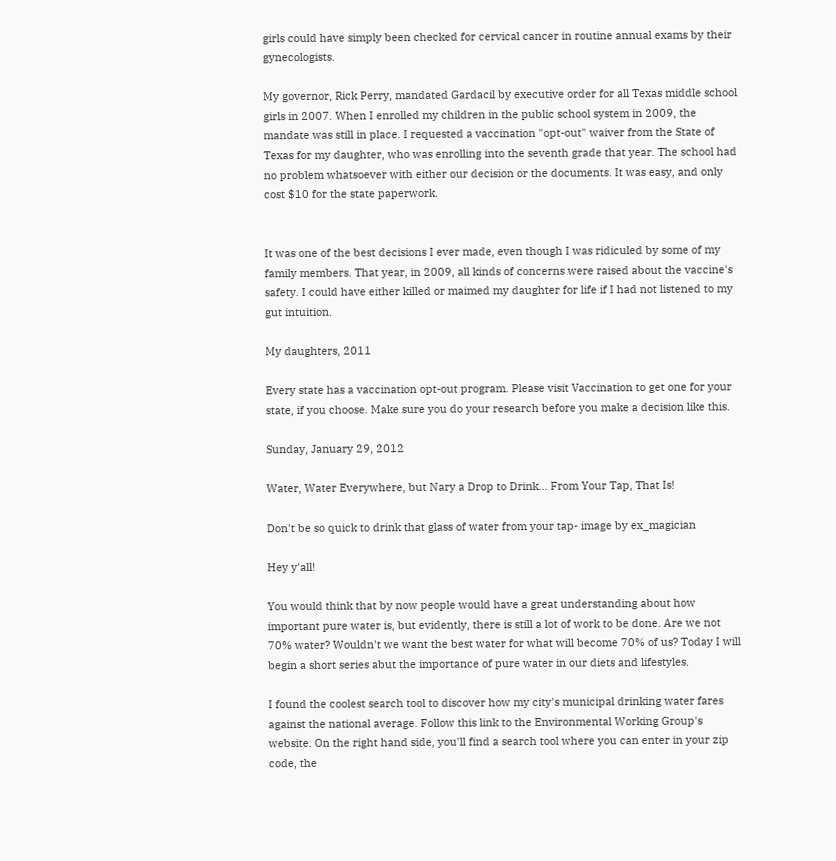girls could have simply been checked for cervical cancer in routine annual exams by their gynecologists.

My governor, Rick Perry, mandated Gardacil by executive order for all Texas middle school girls in 2007. When I enrolled my children in the public school system in 2009, the mandate was still in place. I requested a vaccination "opt-out" waiver from the State of Texas for my daughter, who was enrolling into the seventh grade that year. The school had no problem whatsoever with either our decision or the documents. It was easy, and only cost $10 for the state paperwork.


It was one of the best decisions I ever made, even though I was ridiculed by some of my family members. That year, in 2009, all kinds of concerns were raised about the vaccine's safety. I could have either killed or maimed my daughter for life if I had not listened to my gut intuition.

My daughters, 2011

Every state has a vaccination opt-out program. Please visit Vaccination to get one for your state, if you choose. Make sure you do your research before you make a decision like this.

Sunday, January 29, 2012

Water, Water Everywhere, but Nary a Drop to Drink... From Your Tap, That Is!

Don't be so quick to drink that glass of water from your tap- image by ex_magician

Hey y'all!

You would think that by now people would have a great understanding about how important pure water is, but evidently, there is still a lot of work to be done. Are we not 70% water? Wouldn't we want the best water for what will become 70% of us? Today I will begin a short series abut the importance of pure water in our diets and lifestyles.

I found the coolest search tool to discover how my city's municipal drinking water fares against the national average. Follow this link to the Environmental Working Group's website. On the right hand side, you'll find a search tool where you can enter in your zip code, the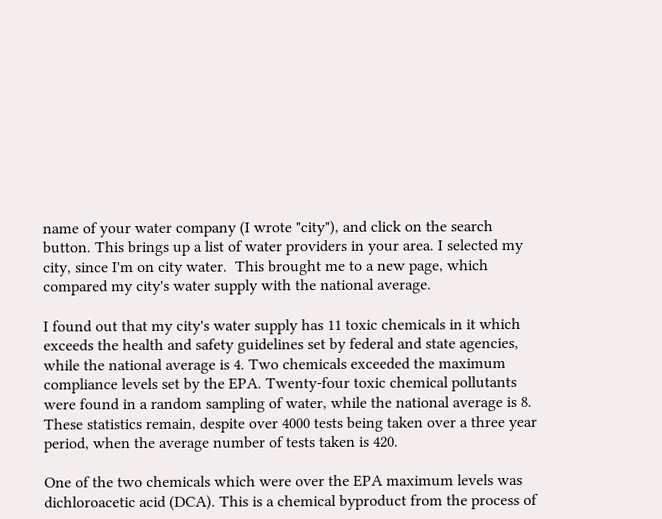name of your water company (I wrote "city"), and click on the search button. This brings up a list of water providers in your area. I selected my city, since I'm on city water.  This brought me to a new page, which compared my city's water supply with the national average.

I found out that my city's water supply has 11 toxic chemicals in it which exceeds the health and safety guidelines set by federal and state agencies, while the national average is 4. Two chemicals exceeded the maximum compliance levels set by the EPA. Twenty-four toxic chemical pollutants were found in a random sampling of water, while the national average is 8. These statistics remain, despite over 4000 tests being taken over a three year period, when the average number of tests taken is 420.

One of the two chemicals which were over the EPA maximum levels was dichloroacetic acid (DCA). This is a chemical byproduct from the process of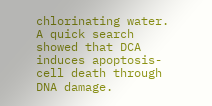chlorinating water. A quick search showed that DCA induces apoptosis- cell death through DNA damage.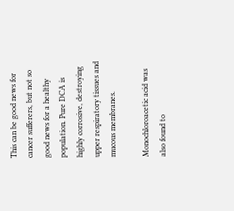This can be good news for cancer sufferers, but not so good news for a healthy population. Pure DCA is highly corrosive, destroying upper respiratory tissues and mucous membranes.

Monochloroacetic acid was also found to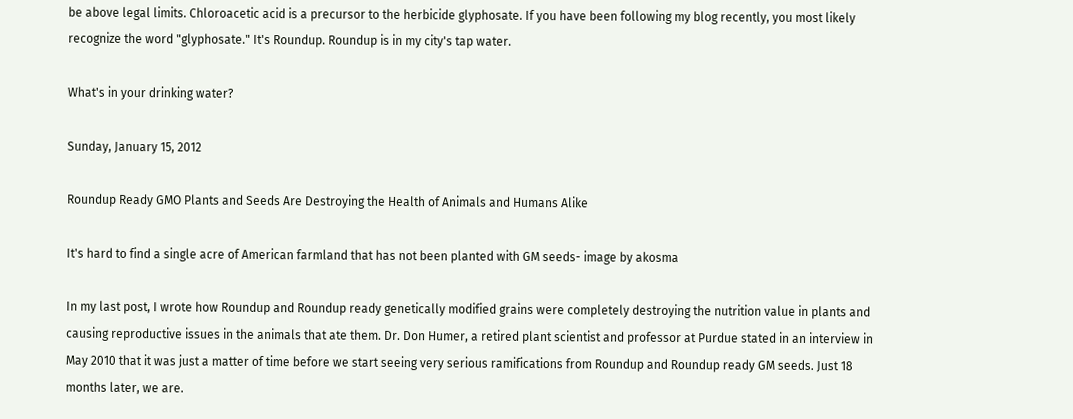be above legal limits. Chloroacetic acid is a precursor to the herbicide glyphosate. If you have been following my blog recently, you most likely recognize the word "glyphosate." It's Roundup. Roundup is in my city's tap water.

What's in your drinking water?

Sunday, January 15, 2012

Roundup Ready GMO Plants and Seeds Are Destroying the Health of Animals and Humans Alike

It's hard to find a single acre of American farmland that has not been planted with GM seeds- image by akosma

In my last post, I wrote how Roundup and Roundup ready genetically modified grains were completely destroying the nutrition value in plants and causing reproductive issues in the animals that ate them. Dr. Don Humer, a retired plant scientist and professor at Purdue stated in an interview in May 2010 that it was just a matter of time before we start seeing very serious ramifications from Roundup and Roundup ready GM seeds. Just 18 months later, we are.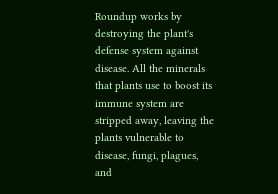Roundup works by destroying the plant's defense system against disease. All the minerals that plants use to boost its immune system are stripped away, leaving the plants vulnerable to disease, fungi, plagues, and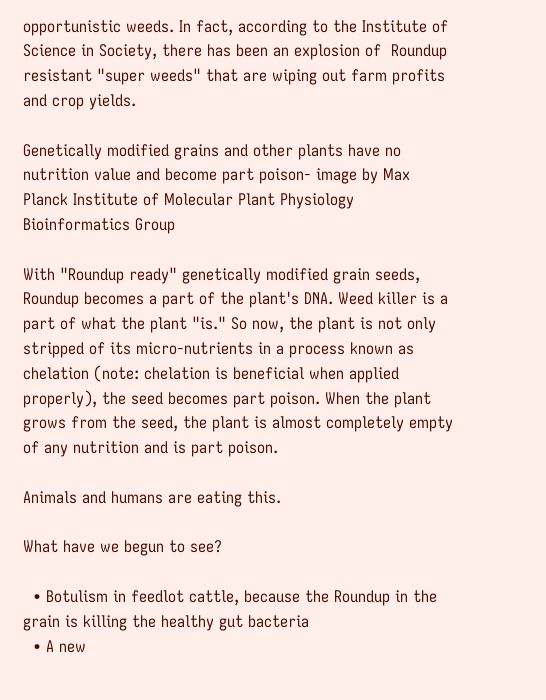opportunistic weeds. In fact, according to the Institute of Science in Society, there has been an explosion of  Roundup resistant "super weeds" that are wiping out farm profits and crop yields.

Genetically modified grains and other plants have no nutrition value and become part poison- image by Max Planck Institute of Molecular Plant Physiology Bioinformatics Group

With "Roundup ready" genetically modified grain seeds, Roundup becomes a part of the plant's DNA. Weed killer is a part of what the plant "is." So now, the plant is not only stripped of its micro-nutrients in a process known as chelation (note: chelation is beneficial when applied properly), the seed becomes part poison. When the plant grows from the seed, the plant is almost completely empty of any nutrition and is part poison.

Animals and humans are eating this.

What have we begun to see?

  • Botulism in feedlot cattle, because the Roundup in the grain is killing the healthy gut bacteria
  • A new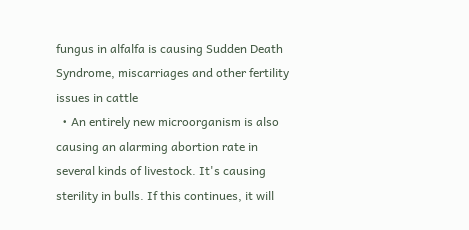fungus in alfalfa is causing Sudden Death Syndrome, miscarriages and other fertility issues in cattle
  • An entirely new microorganism is also causing an alarming abortion rate in several kinds of livestock. It's causing sterility in bulls. If this continues, it will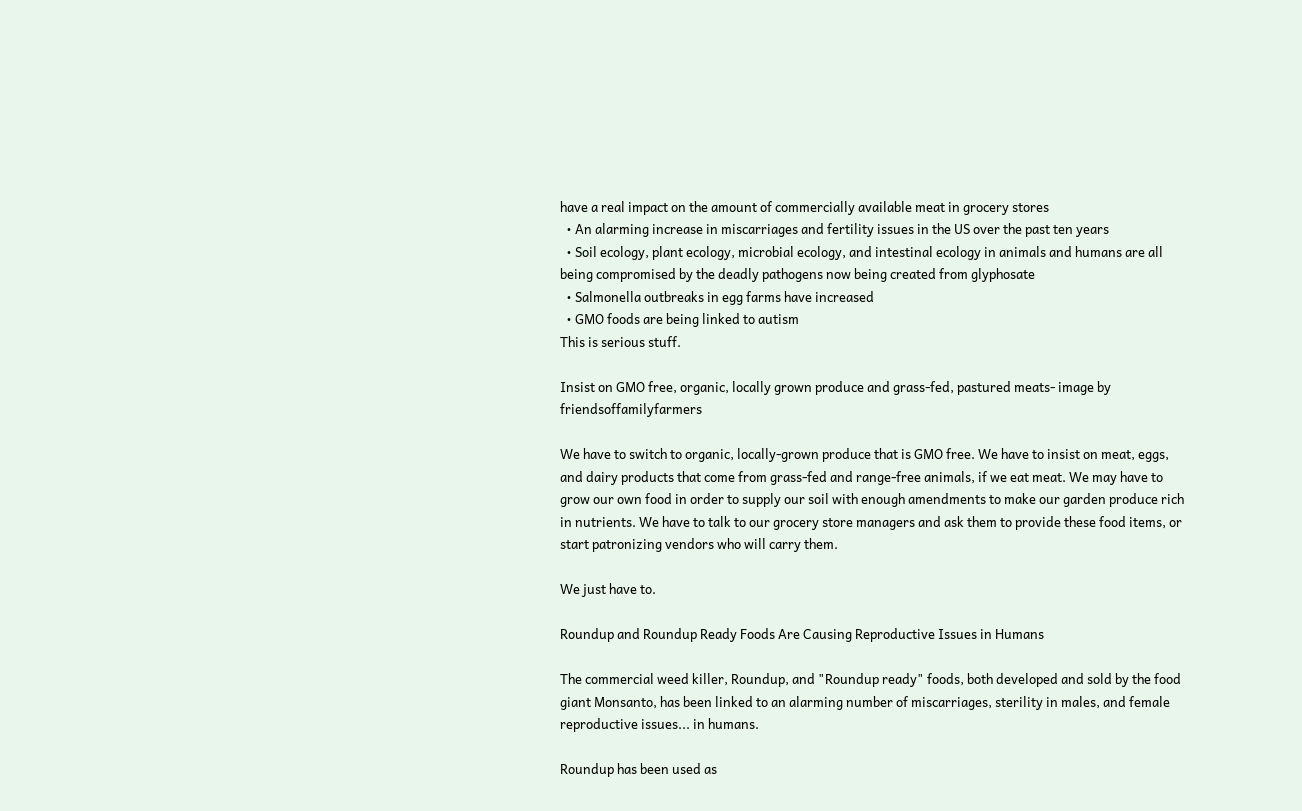have a real impact on the amount of commercially available meat in grocery stores
  • An alarming increase in miscarriages and fertility issues in the US over the past ten years
  • Soil ecology, plant ecology, microbial ecology, and intestinal ecology in animals and humans are all being compromised by the deadly pathogens now being created from glyphosate
  • Salmonella outbreaks in egg farms have increased
  • GMO foods are being linked to autism
This is serious stuff.

Insist on GMO free, organic, locally grown produce and grass-fed, pastured meats- image by friendsoffamilyfarmers

We have to switch to organic, locally-grown produce that is GMO free. We have to insist on meat, eggs, and dairy products that come from grass-fed and range-free animals, if we eat meat. We may have to grow our own food in order to supply our soil with enough amendments to make our garden produce rich in nutrients. We have to talk to our grocery store managers and ask them to provide these food items, or start patronizing vendors who will carry them.

We just have to.

Roundup and Roundup Ready Foods Are Causing Reproductive Issues in Humans

The commercial weed killer, Roundup, and "Roundup ready" foods, both developed and sold by the food giant Monsanto, has been linked to an alarming number of miscarriages, sterility in males, and female reproductive issues... in humans.

Roundup has been used as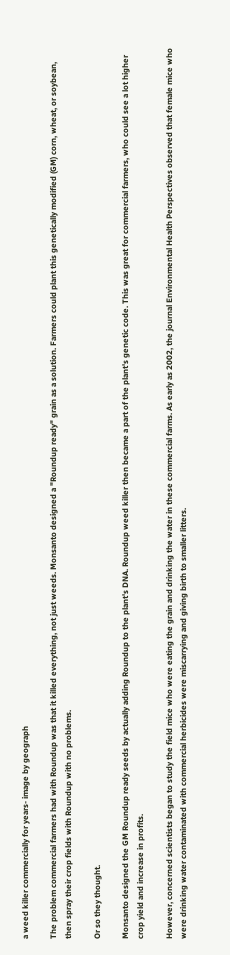a weed killer commercially for years- image by geograph

The problem commercial farmers had with Roundup was that it killed everything, not just weeds. Monsanto designed a "Roundup ready" grain as a solution. Farmers could plant this genetically modified (GM) corn, wheat, or soybean, then spray their crop fields with Roundup with no problems.

Or so they thought.

Monsanto designed the GM Roundup ready seeds by actually adding Roundup to the plant's DNA. Roundup weed killer then became a part of the plant's genetic code. This was great for commercial farmers, who could see a lot higher crop yield and increase in profits.

However, concerned scientists began to study the field mice who were eating the grain and drinking the water in these commercial farms. As early as 2002, the journal Environmental Health Perspectives observed that female mice who were drinking water contaminated with commercial herbicides were miscarrying and giving birth to smaller litters.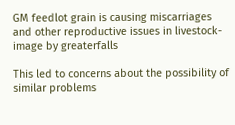GM feedlot grain is causing miscarriages and other reproductive issues in livestock- image by greaterfalls

This led to concerns about the possibility of similar problems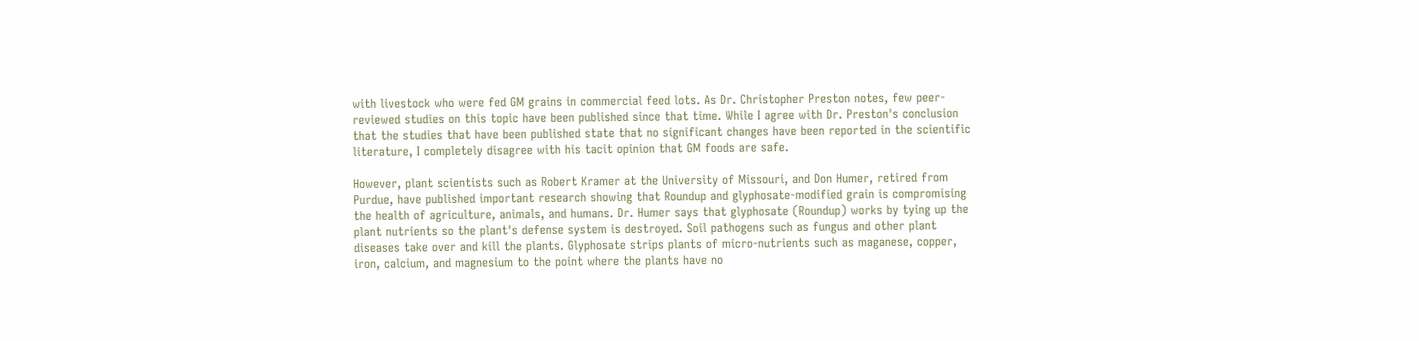with livestock who were fed GM grains in commercial feed lots. As Dr. Christopher Preston notes, few peer-reviewed studies on this topic have been published since that time. While I agree with Dr. Preston's conclusion that the studies that have been published state that no significant changes have been reported in the scientific literature, I completely disagree with his tacit opinion that GM foods are safe.

However, plant scientists such as Robert Kramer at the University of Missouri, and Don Humer, retired from Purdue, have published important research showing that Roundup and glyphosate-modified grain is compromising the health of agriculture, animals, and humans. Dr. Humer says that glyphosate (Roundup) works by tying up the plant nutrients so the plant's defense system is destroyed. Soil pathogens such as fungus and other plant diseases take over and kill the plants. Glyphosate strips plants of micro-nutrients such as maganese, copper, iron, calcium, and magnesium to the point where the plants have no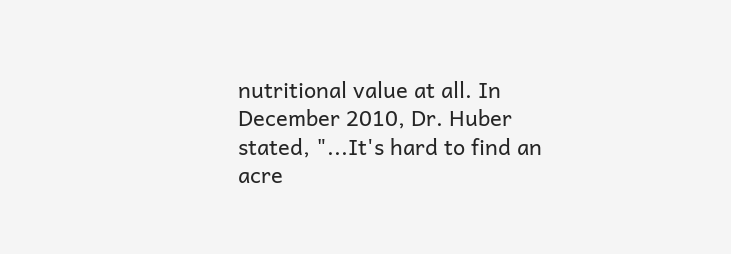nutritional value at all. In December 2010, Dr. Huber stated, "...It's hard to find an acre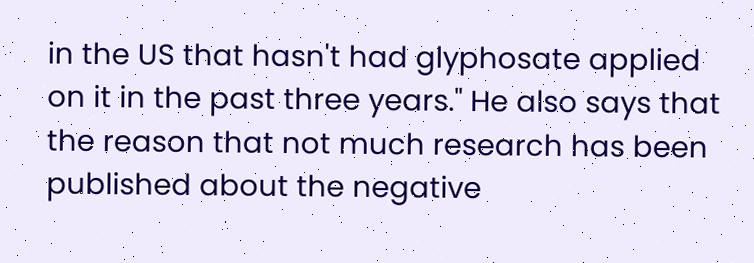in the US that hasn't had glyphosate applied on it in the past three years." He also says that the reason that not much research has been published about the negative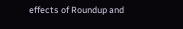effects of Roundup and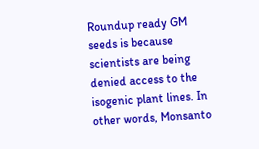Roundup ready GM seeds is because scientists are being denied access to the isogenic plant lines. In other words, Monsanto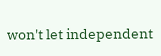won't let independent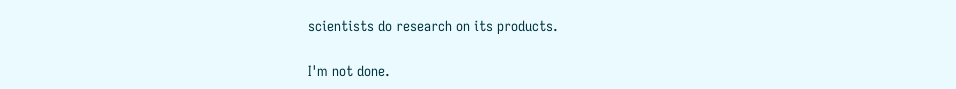scientists do research on its products.

I'm not done.